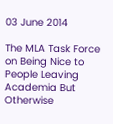03 June 2014

The MLA Task Force on Being Nice to People Leaving Academia But Otherwise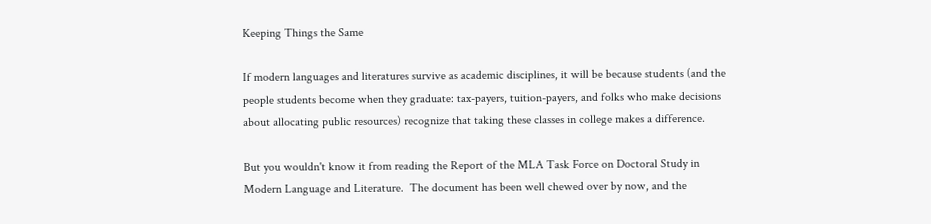Keeping Things the Same

If modern languages and literatures survive as academic disciplines, it will be because students (and the people students become when they graduate: tax-payers, tuition-payers, and folks who make decisions about allocating public resources) recognize that taking these classes in college makes a difference.

But you wouldn't know it from reading the Report of the MLA Task Force on Doctoral Study in Modern Language and Literature.  The document has been well chewed over by now, and the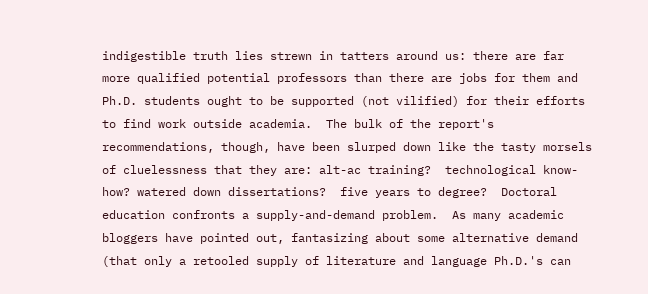indigestible truth lies strewn in tatters around us: there are far more qualified potential professors than there are jobs for them and Ph.D. students ought to be supported (not vilified) for their efforts to find work outside academia.  The bulk of the report's recommendations, though, have been slurped down like the tasty morsels of cluelessness that they are: alt-ac training?  technological know-how? watered down dissertations?  five years to degree?  Doctoral education confronts a supply-and-demand problem.  As many academic bloggers have pointed out, fantasizing about some alternative demand (that only a retooled supply of literature and language Ph.D.'s can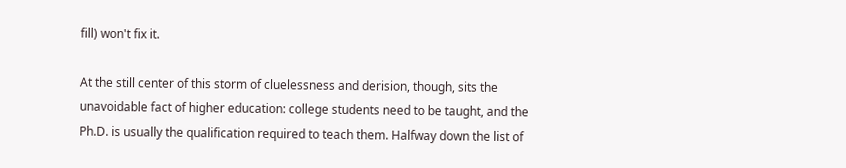fill) won't fix it.

At the still center of this storm of cluelessness and derision, though, sits the unavoidable fact of higher education: college students need to be taught, and the Ph.D. is usually the qualification required to teach them. Halfway down the list of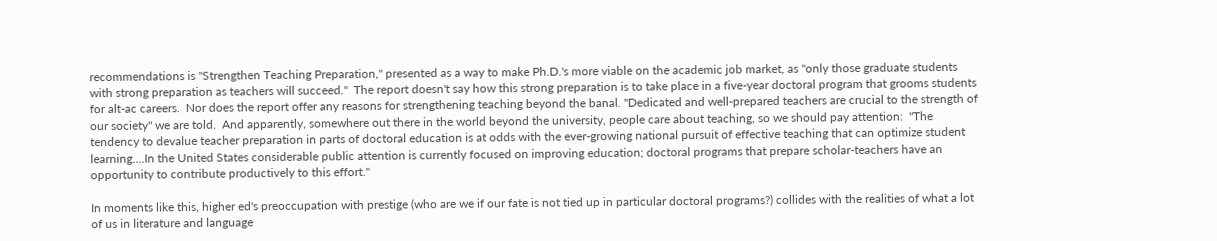recommendations is "Strengthen Teaching Preparation," presented as a way to make Ph.D.'s more viable on the academic job market, as "only those graduate students with strong preparation as teachers will succeed."  The report doesn't say how this strong preparation is to take place in a five-year doctoral program that grooms students for alt-ac careers.  Nor does the report offer any reasons for strengthening teaching beyond the banal. "Dedicated and well-prepared teachers are crucial to the strength of our society" we are told.  And apparently, somewhere out there in the world beyond the university, people care about teaching, so we should pay attention:  "The tendency to devalue teacher preparation in parts of doctoral education is at odds with the ever-growing national pursuit of effective teaching that can optimize student learning....In the United States considerable public attention is currently focused on improving education; doctoral programs that prepare scholar-teachers have an opportunity to contribute productively to this effort."

In moments like this, higher ed's preoccupation with prestige (who are we if our fate is not tied up in particular doctoral programs?) collides with the realities of what a lot of us in literature and language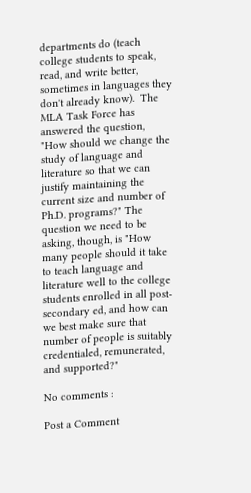departments do (teach college students to speak, read, and write better, sometimes in languages they don't already know).  The MLA Task Force has answered the question,  "How should we change the study of language and literature so that we can justify maintaining the current size and number of Ph.D. programs?" The question we need to be asking, though, is "How many people should it take to teach language and literature well to the college students enrolled in all post-secondary ed, and how can we best make sure that number of people is suitably credentialed, remunerated, and supported?"

No comments :

Post a Comment